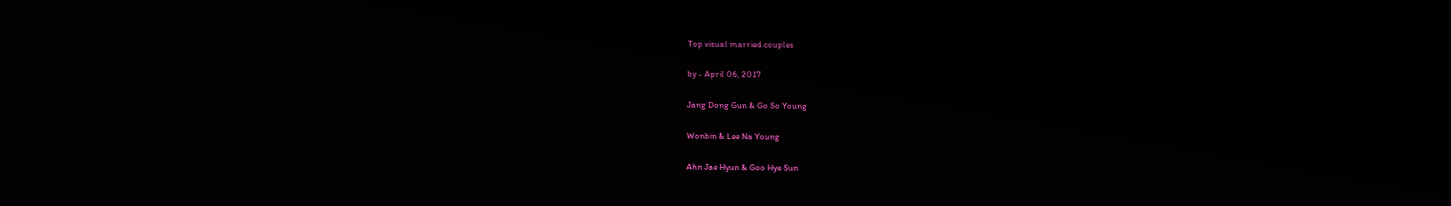Top visual married couples

by - April 06, 2017

Jang Dong Gun & Go So Young

Wonbin & Lee Na Young

Ahn Jae Hyun & Goo Hye Sun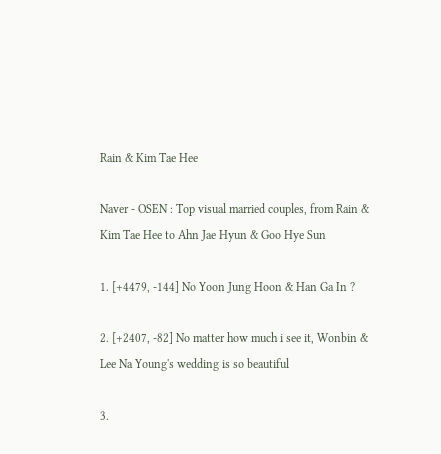Rain & Kim Tae Hee

Naver - OSEN : Top visual married couples, from Rain & Kim Tae Hee to Ahn Jae Hyun & Goo Hye Sun

1. [+4479, -144] No Yoon Jung Hoon & Han Ga In ?

2. [+2407, -82] No matter how much i see it, Wonbin & Lee Na Young's wedding is so beautiful

3.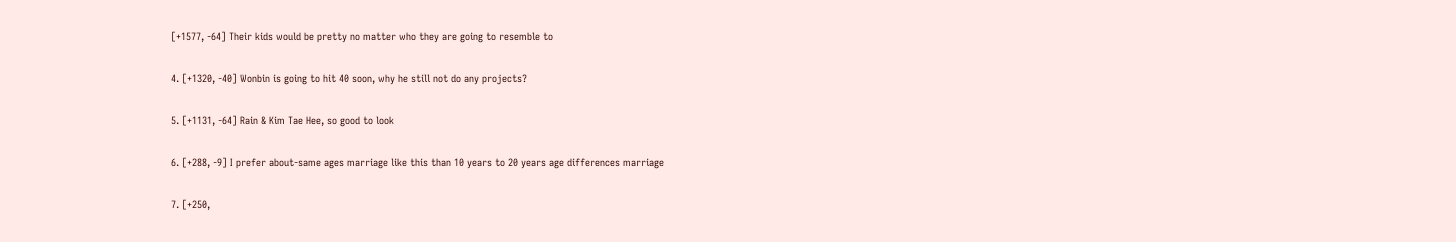[+1577, -64] Their kids would be pretty no matter who they are going to resemble to

4. [+1320, -40] Wonbin is going to hit 40 soon, why he still not do any projects?

5. [+1131, -64] Rain & Kim Tae Hee, so good to look

6. [+288, -9] I prefer about-same ages marriage like this than 10 years to 20 years age differences marriage

7. [+250,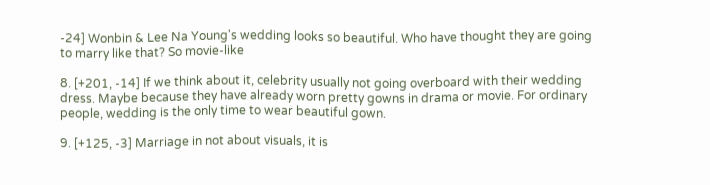-24] Wonbin & Lee Na Young's wedding looks so beautiful. Who have thought they are going to marry like that? So movie-like

8. [+201, -14] If we think about it, celebrity usually not going overboard with their wedding dress. Maybe because they have already worn pretty gowns in drama or movie. For ordinary people, wedding is the only time to wear beautiful gown.

9. [+125, -3] Marriage in not about visuals, it is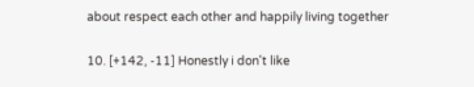about respect each other and happily living together

10. [+142, -11] Honestly i don't like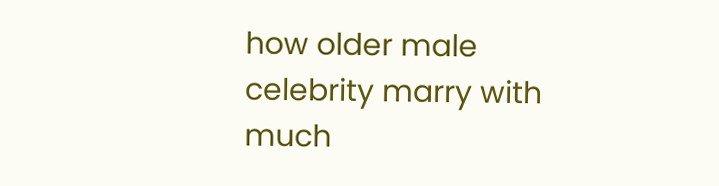how older male celebrity marry with much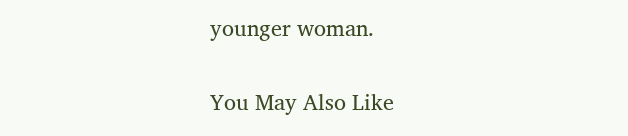younger woman.

You May Also Like